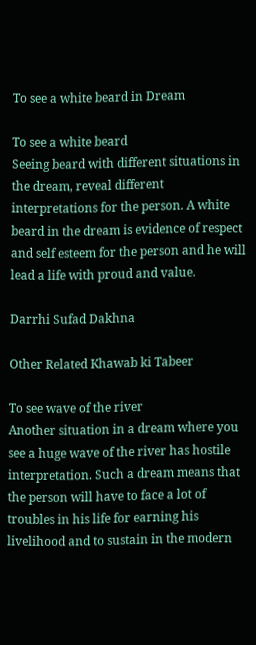To see a white beard in Dream

To see a white beard
Seeing beard with different situations in the dream, reveal different interpretations for the person. A white beard in the dream is evidence of respect and self esteem for the person and he will lead a life with proud and value.

Darrhi Sufad Dakhna

Other Related Khawab ki Tabeer

To see wave of the river
Another situation in a dream where you see a huge wave of the river has hostile interpretation. Such a dream means that the person will have to face a lot of troubles in his life for earning his livelihood and to sustain in the modern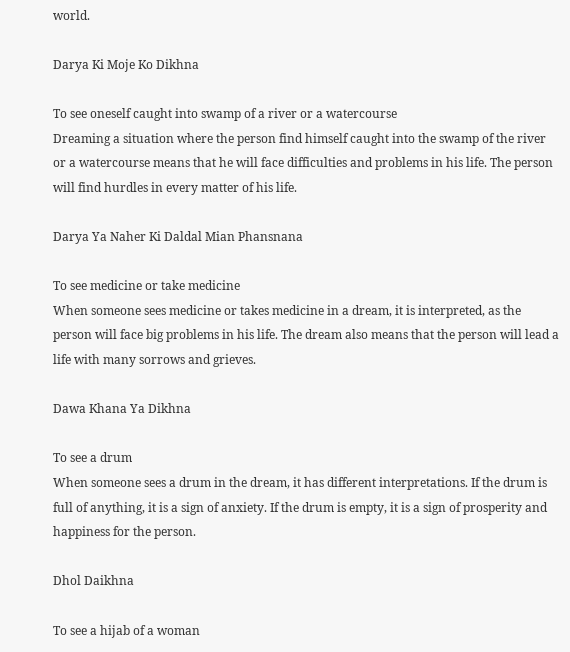world.

Darya Ki Moje Ko Dikhna

To see oneself caught into swamp of a river or a watercourse
Dreaming a situation where the person find himself caught into the swamp of the river or a watercourse means that he will face difficulties and problems in his life. The person will find hurdles in every matter of his life.

Darya Ya Naher Ki Daldal Mian Phansnana

To see medicine or take medicine
When someone sees medicine or takes medicine in a dream, it is interpreted, as the person will face big problems in his life. The dream also means that the person will lead a life with many sorrows and grieves.

Dawa Khana Ya Dikhna

To see a drum
When someone sees a drum in the dream, it has different interpretations. If the drum is full of anything, it is a sign of anxiety. If the drum is empty, it is a sign of prosperity and happiness for the person.

Dhol Daikhna

To see a hijab of a woman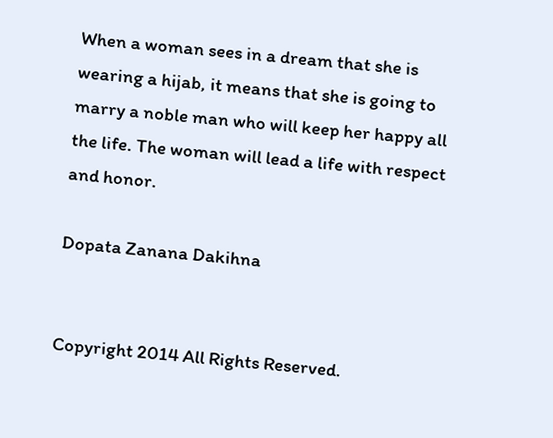When a woman sees in a dream that she is wearing a hijab, it means that she is going to marry a noble man who will keep her happy all the life. The woman will lead a life with respect and honor.

Dopata Zanana Dakihna


Copyright 2014 All Rights Reserved.